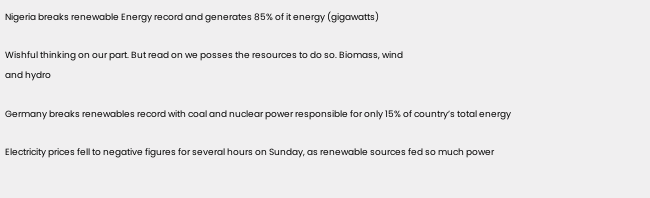Nigeria breaks renewable Energy record and generates 85% of it energy (gigawatts)

Wishful thinking on our part. But read on we posses the resources to do so. Biomass, wind
and hydro

Germany breaks renewables record with coal and nuclear power responsible for only 15% of country’s total energy

Electricity prices fell to negative figures for several hours on Sunday, as renewable sources fed so much power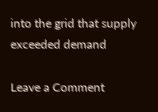into the grid that supply exceeded demand

Leave a Comment